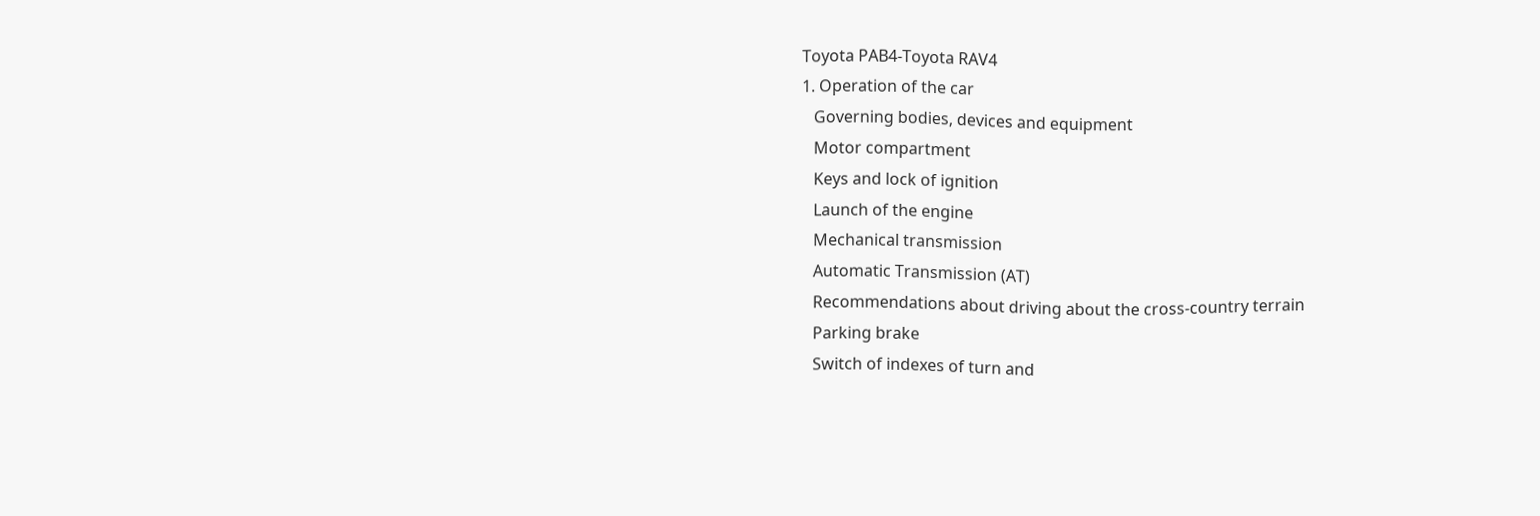Toyota PAB4-Toyota RAV4
1. Operation of the car
   Governing bodies, devices and equipment
   Motor compartment
   Keys and lock of ignition
   Launch of the engine
   Mechanical transmission
   Automatic Transmission (AT)
   Recommendations about driving about the cross-country terrain
   Parking brake
   Switch of indexes of turn and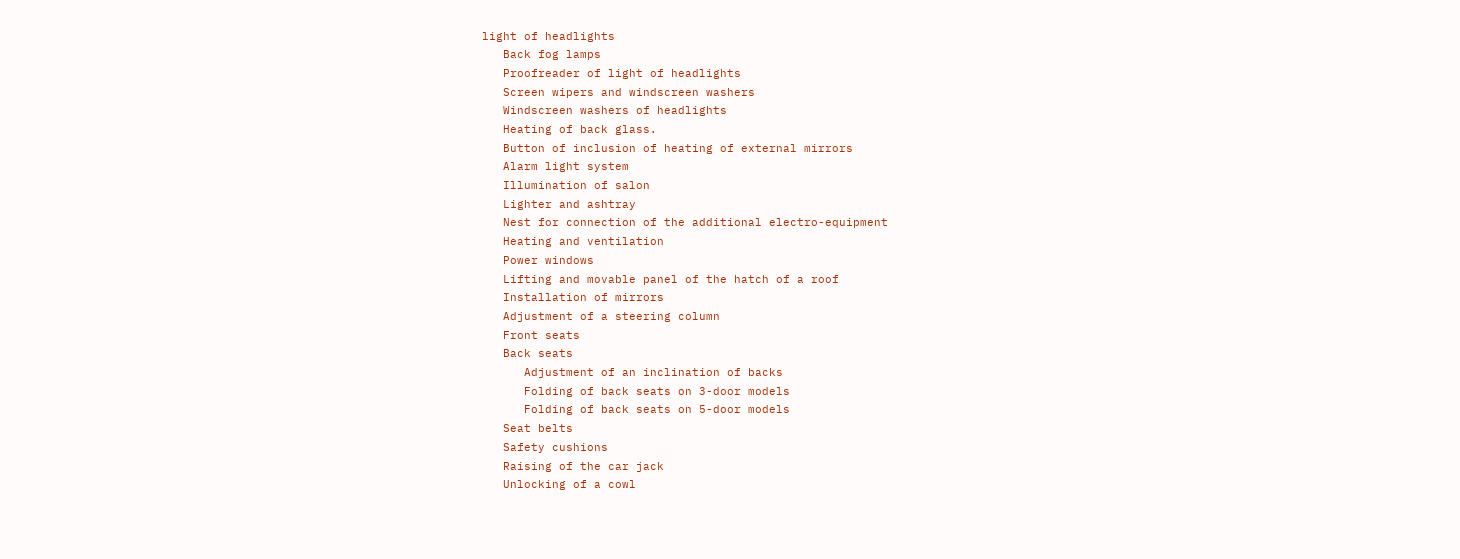light of headlights
   Back fog lamps
   Proofreader of light of headlights
   Screen wipers and windscreen washers
   Windscreen washers of headlights
   Heating of back glass.
   Button of inclusion of heating of external mirrors
   Alarm light system
   Illumination of salon
   Lighter and ashtray
   Nest for connection of the additional electro-equipment
   Heating and ventilation
   Power windows
   Lifting and movable panel of the hatch of a roof
   Installation of mirrors
   Adjustment of a steering column
   Front seats
   Back seats
      Adjustment of an inclination of backs
      Folding of back seats on 3-door models
      Folding of back seats on 5-door models
   Seat belts
   Safety cushions
   Raising of the car jack
   Unlocking of a cowl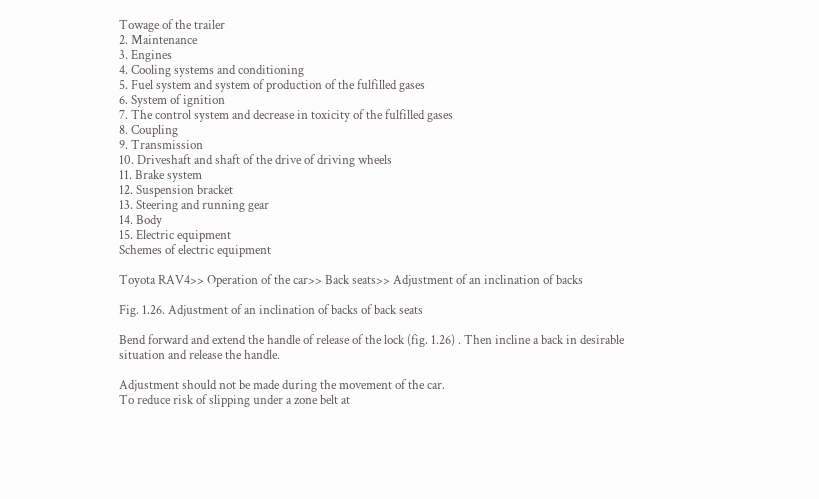Towage of the trailer
2. Maintenance
3. Engines
4. Cooling systems and conditioning
5. Fuel system and system of production of the fulfilled gases
6. System of ignition
7. The control system and decrease in toxicity of the fulfilled gases
8. Coupling
9. Transmission
10. Driveshaft and shaft of the drive of driving wheels
11. Brake system
12. Suspension bracket
13. Steering and running gear
14. Body
15. Electric equipment
Schemes of electric equipment

Toyota RAV4>> Operation of the car>> Back seats>> Adjustment of an inclination of backs

Fig. 1.26. Adjustment of an inclination of backs of back seats

Bend forward and extend the handle of release of the lock (fig. 1.26) . Then incline a back in desirable situation and release the handle.

Adjustment should not be made during the movement of the car.
To reduce risk of slipping under a zone belt at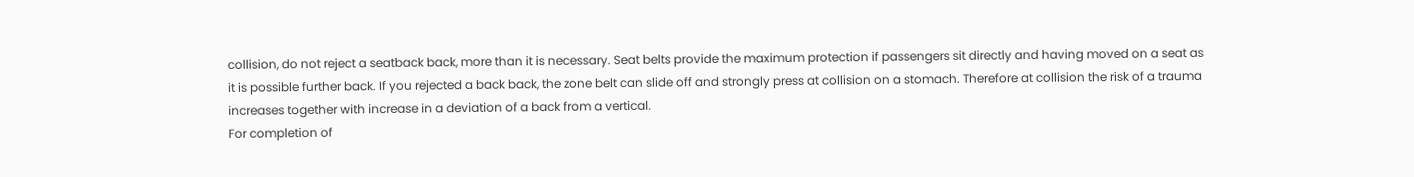collision, do not reject a seatback back, more than it is necessary. Seat belts provide the maximum protection if passengers sit directly and having moved on a seat as it is possible further back. If you rejected a back back, the zone belt can slide off and strongly press at collision on a stomach. Therefore at collision the risk of a trauma increases together with increase in a deviation of a back from a vertical.
For completion of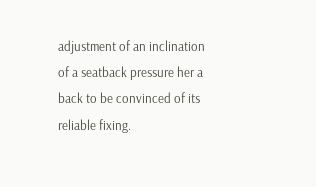adjustment of an inclination of a seatback pressure her a back to be convinced of its reliable fixing.